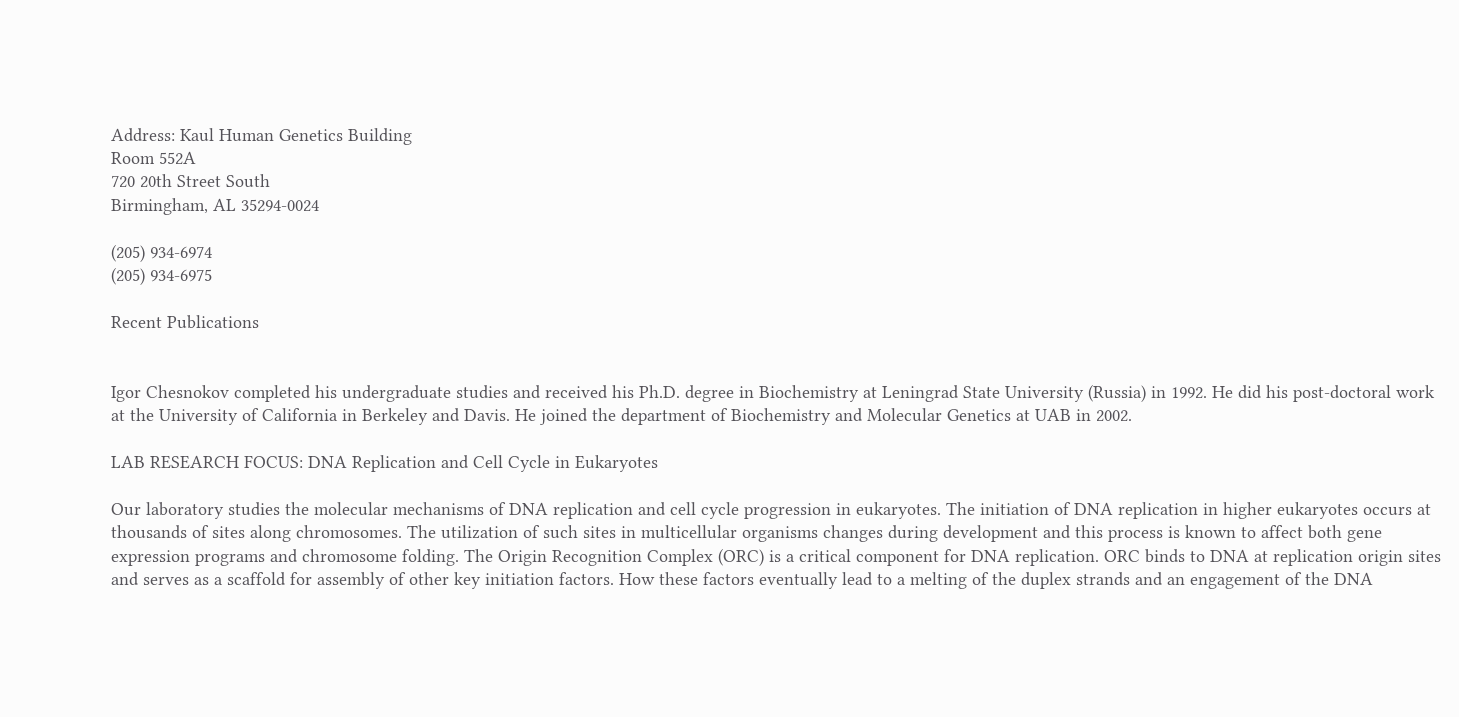Address: Kaul Human Genetics Building
Room 552A
720 20th Street South
Birmingham, AL 35294-0024

(205) 934-6974
(205) 934-6975

Recent Publications


Igor Chesnokov completed his undergraduate studies and received his Ph.D. degree in Biochemistry at Leningrad State University (Russia) in 1992. He did his post-doctoral work at the University of California in Berkeley and Davis. He joined the department of Biochemistry and Molecular Genetics at UAB in 2002.

LAB RESEARCH FOCUS: DNA Replication and Cell Cycle in Eukaryotes

Our laboratory studies the molecular mechanisms of DNA replication and cell cycle progression in eukaryotes. The initiation of DNA replication in higher eukaryotes occurs at thousands of sites along chromosomes. The utilization of such sites in multicellular organisms changes during development and this process is known to affect both gene expression programs and chromosome folding. The Origin Recognition Complex (ORC) is a critical component for DNA replication. ORC binds to DNA at replication origin sites and serves as a scaffold for assembly of other key initiation factors. How these factors eventually lead to a melting of the duplex strands and an engagement of the DNA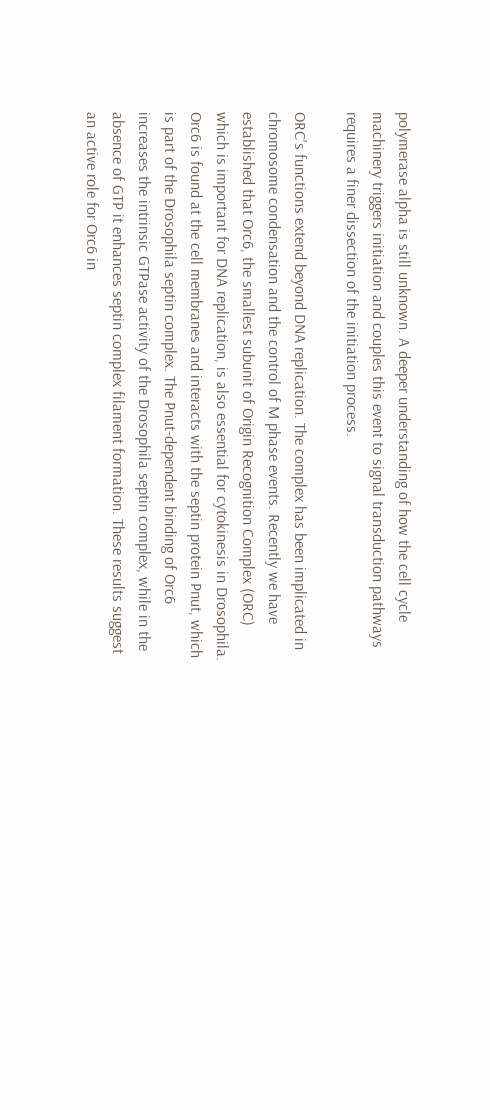polymerase alpha is still unknown. A deeper understanding of how the cell cycle machinery triggers initiation and couples this event to signal transduction pathways requires a finer dissection of the initiation process.

ORC's functions extend beyond DNA replication. The complex has been implicated in chromosome condensation and the control of M phase events. Recently we have established that Orc6, the smallest subunit of Origin Recognition Complex (ORC) which is important for DNA replication, is also essential for cytokinesis in Drosophila. Orc6 is found at the cell membranes and interacts with the septin protein Pnut, which is part of the Drosophila septin complex. The Pnut-dependent binding of Orc6 increases the intrinsic GTPase activity of the Drosophila septin complex, while in the absence of GTP it enhances septin complex filament formation. These results suggest an active role for Orc6 in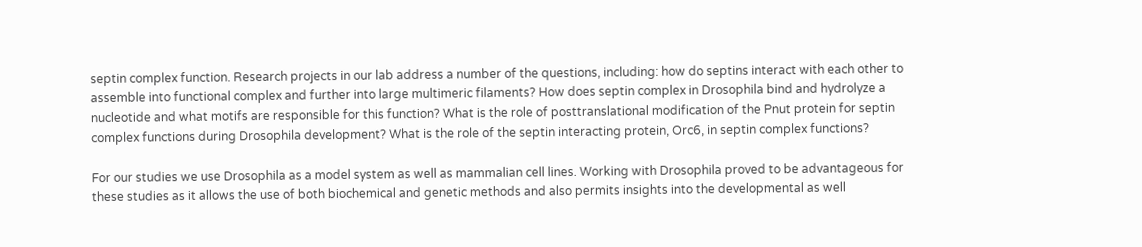septin complex function. Research projects in our lab address a number of the questions, including: how do septins interact with each other to assemble into functional complex and further into large multimeric filaments? How does septin complex in Drosophila bind and hydrolyze a nucleotide and what motifs are responsible for this function? What is the role of posttranslational modification of the Pnut protein for septin complex functions during Drosophila development? What is the role of the septin interacting protein, Orc6, in septin complex functions?

For our studies we use Drosophila as a model system as well as mammalian cell lines. Working with Drosophila proved to be advantageous for these studies as it allows the use of both biochemical and genetic methods and also permits insights into the developmental as well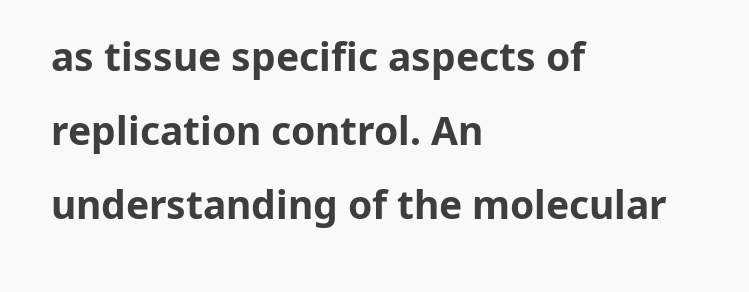as tissue specific aspects of replication control. An understanding of the molecular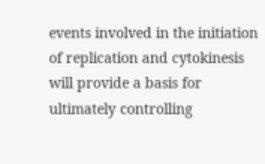events involved in the initiation of replication and cytokinesis will provide a basis for ultimately controlling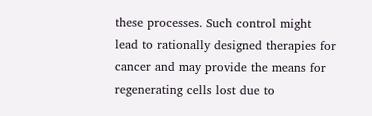these processes. Such control might lead to rationally designed therapies for cancer and may provide the means for regenerating cells lost due to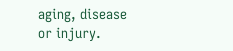aging, disease or injury.